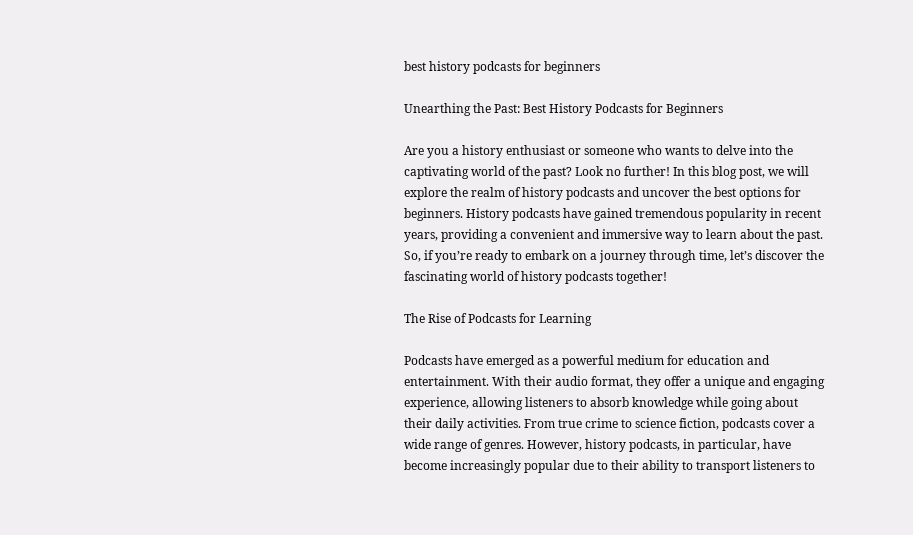best history podcasts for beginners

Unearthing the Past: Best History Podcasts for Beginners

Are you a history enthusiast or someone who wants to delve into the captivating world of the past? Look no further! In this blog post, we will explore the realm of history podcasts and uncover the best options for beginners. History podcasts have gained tremendous popularity in recent years, providing a convenient and immersive way to learn about the past. So, if you’re ready to embark on a journey through time, let’s discover the fascinating world of history podcasts together!

The Rise of Podcasts for Learning

Podcasts have emerged as a powerful medium for education and entertainment. With their audio format, they offer a unique and engaging experience, allowing listeners to absorb knowledge while going about their daily activities. From true crime to science fiction, podcasts cover a wide range of genres. However, history podcasts, in particular, have become increasingly popular due to their ability to transport listeners to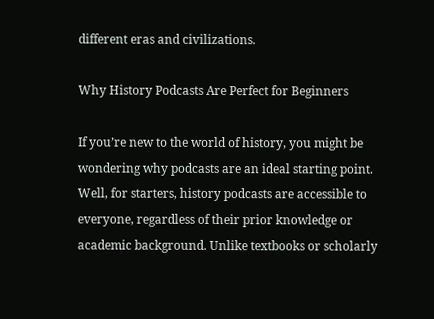different eras and civilizations.

Why History Podcasts Are Perfect for Beginners

If you’re new to the world of history, you might be wondering why podcasts are an ideal starting point. Well, for starters, history podcasts are accessible to everyone, regardless of their prior knowledge or academic background. Unlike textbooks or scholarly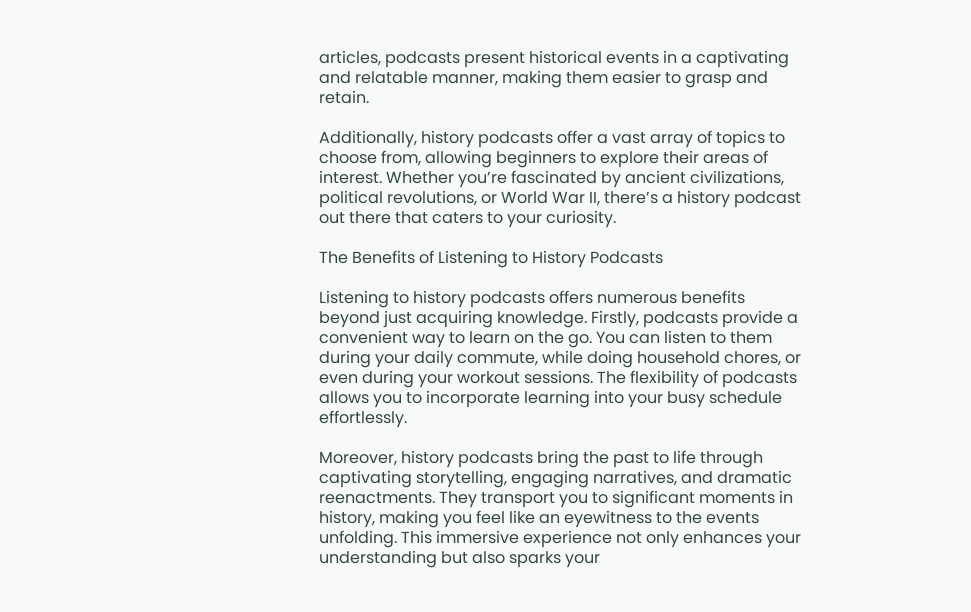articles, podcasts present historical events in a captivating and relatable manner, making them easier to grasp and retain.

Additionally, history podcasts offer a vast array of topics to choose from, allowing beginners to explore their areas of interest. Whether you’re fascinated by ancient civilizations, political revolutions, or World War II, there’s a history podcast out there that caters to your curiosity.

The Benefits of Listening to History Podcasts

Listening to history podcasts offers numerous benefits beyond just acquiring knowledge. Firstly, podcasts provide a convenient way to learn on the go. You can listen to them during your daily commute, while doing household chores, or even during your workout sessions. The flexibility of podcasts allows you to incorporate learning into your busy schedule effortlessly.

Moreover, history podcasts bring the past to life through captivating storytelling, engaging narratives, and dramatic reenactments. They transport you to significant moments in history, making you feel like an eyewitness to the events unfolding. This immersive experience not only enhances your understanding but also sparks your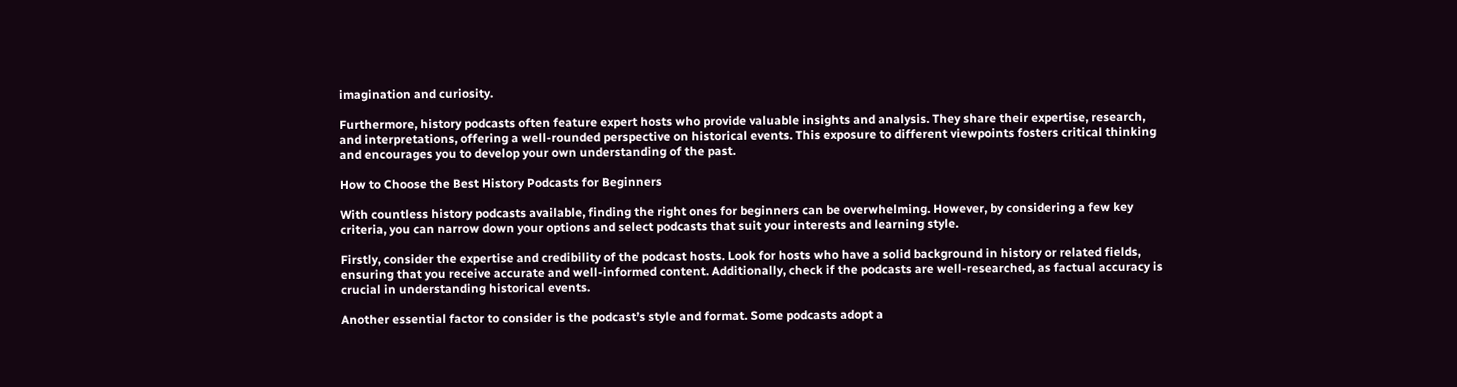imagination and curiosity.

Furthermore, history podcasts often feature expert hosts who provide valuable insights and analysis. They share their expertise, research, and interpretations, offering a well-rounded perspective on historical events. This exposure to different viewpoints fosters critical thinking and encourages you to develop your own understanding of the past.

How to Choose the Best History Podcasts for Beginners

With countless history podcasts available, finding the right ones for beginners can be overwhelming. However, by considering a few key criteria, you can narrow down your options and select podcasts that suit your interests and learning style.

Firstly, consider the expertise and credibility of the podcast hosts. Look for hosts who have a solid background in history or related fields, ensuring that you receive accurate and well-informed content. Additionally, check if the podcasts are well-researched, as factual accuracy is crucial in understanding historical events.

Another essential factor to consider is the podcast’s style and format. Some podcasts adopt a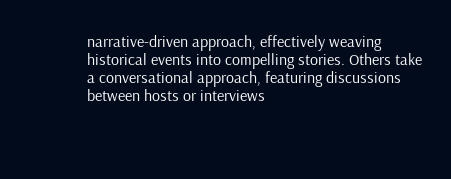narrative-driven approach, effectively weaving historical events into compelling stories. Others take a conversational approach, featuring discussions between hosts or interviews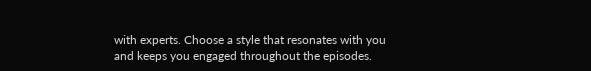with experts. Choose a style that resonates with you and keeps you engaged throughout the episodes.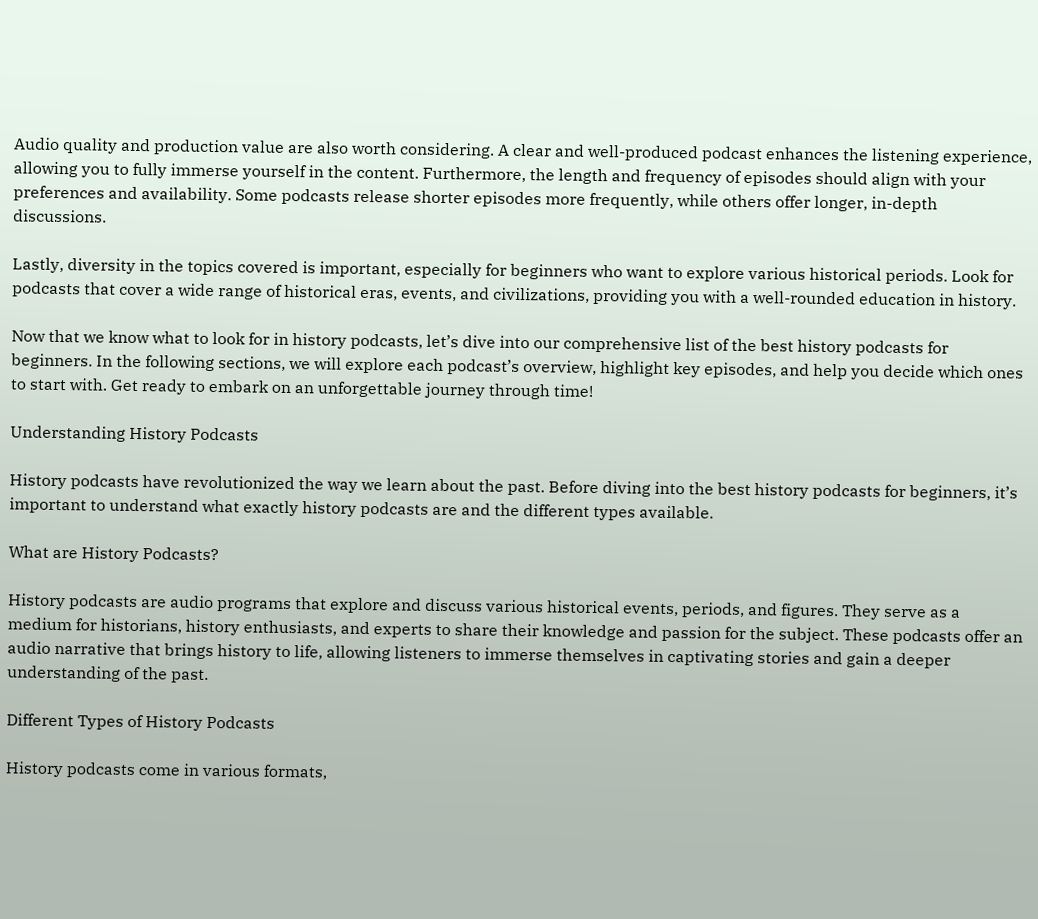Audio quality and production value are also worth considering. A clear and well-produced podcast enhances the listening experience, allowing you to fully immerse yourself in the content. Furthermore, the length and frequency of episodes should align with your preferences and availability. Some podcasts release shorter episodes more frequently, while others offer longer, in-depth discussions.

Lastly, diversity in the topics covered is important, especially for beginners who want to explore various historical periods. Look for podcasts that cover a wide range of historical eras, events, and civilizations, providing you with a well-rounded education in history.

Now that we know what to look for in history podcasts, let’s dive into our comprehensive list of the best history podcasts for beginners. In the following sections, we will explore each podcast’s overview, highlight key episodes, and help you decide which ones to start with. Get ready to embark on an unforgettable journey through time!

Understanding History Podcasts

History podcasts have revolutionized the way we learn about the past. Before diving into the best history podcasts for beginners, it’s important to understand what exactly history podcasts are and the different types available.

What are History Podcasts?

History podcasts are audio programs that explore and discuss various historical events, periods, and figures. They serve as a medium for historians, history enthusiasts, and experts to share their knowledge and passion for the subject. These podcasts offer an audio narrative that brings history to life, allowing listeners to immerse themselves in captivating stories and gain a deeper understanding of the past.

Different Types of History Podcasts

History podcasts come in various formats,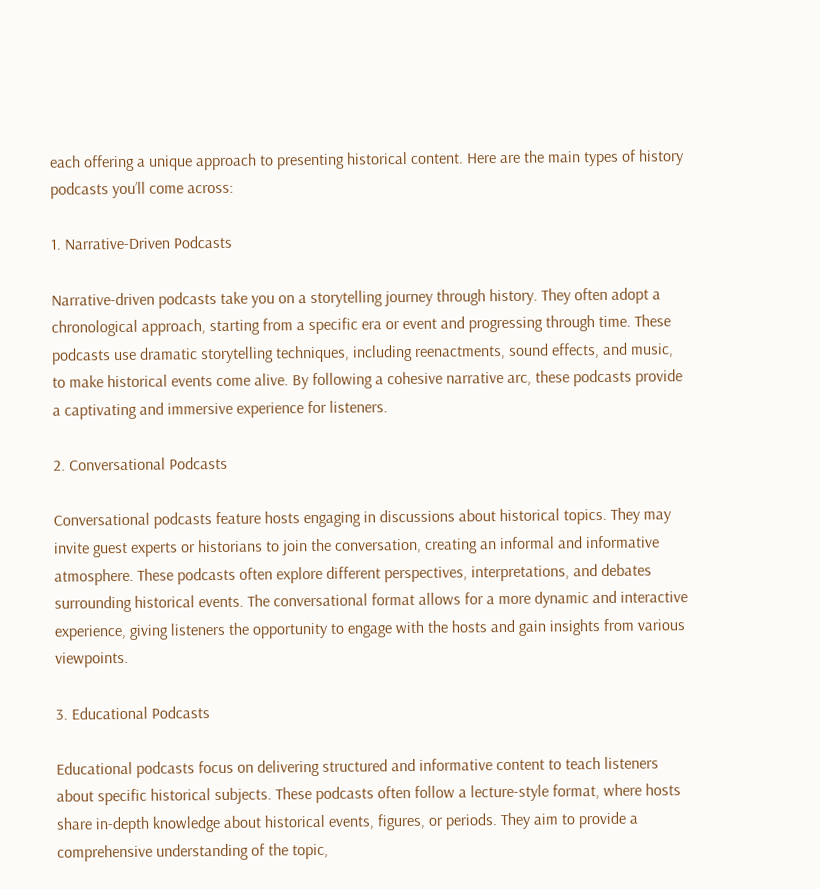each offering a unique approach to presenting historical content. Here are the main types of history podcasts you’ll come across:

1. Narrative-Driven Podcasts

Narrative-driven podcasts take you on a storytelling journey through history. They often adopt a chronological approach, starting from a specific era or event and progressing through time. These podcasts use dramatic storytelling techniques, including reenactments, sound effects, and music, to make historical events come alive. By following a cohesive narrative arc, these podcasts provide a captivating and immersive experience for listeners.

2. Conversational Podcasts

Conversational podcasts feature hosts engaging in discussions about historical topics. They may invite guest experts or historians to join the conversation, creating an informal and informative atmosphere. These podcasts often explore different perspectives, interpretations, and debates surrounding historical events. The conversational format allows for a more dynamic and interactive experience, giving listeners the opportunity to engage with the hosts and gain insights from various viewpoints.

3. Educational Podcasts

Educational podcasts focus on delivering structured and informative content to teach listeners about specific historical subjects. These podcasts often follow a lecture-style format, where hosts share in-depth knowledge about historical events, figures, or periods. They aim to provide a comprehensive understanding of the topic,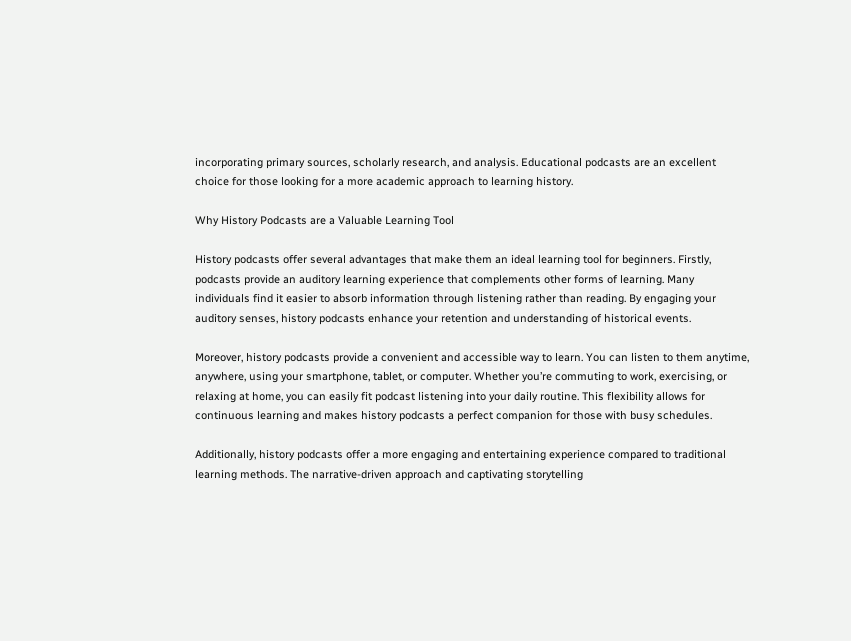incorporating primary sources, scholarly research, and analysis. Educational podcasts are an excellent choice for those looking for a more academic approach to learning history.

Why History Podcasts are a Valuable Learning Tool

History podcasts offer several advantages that make them an ideal learning tool for beginners. Firstly, podcasts provide an auditory learning experience that complements other forms of learning. Many individuals find it easier to absorb information through listening rather than reading. By engaging your auditory senses, history podcasts enhance your retention and understanding of historical events.

Moreover, history podcasts provide a convenient and accessible way to learn. You can listen to them anytime, anywhere, using your smartphone, tablet, or computer. Whether you’re commuting to work, exercising, or relaxing at home, you can easily fit podcast listening into your daily routine. This flexibility allows for continuous learning and makes history podcasts a perfect companion for those with busy schedules.

Additionally, history podcasts offer a more engaging and entertaining experience compared to traditional learning methods. The narrative-driven approach and captivating storytelling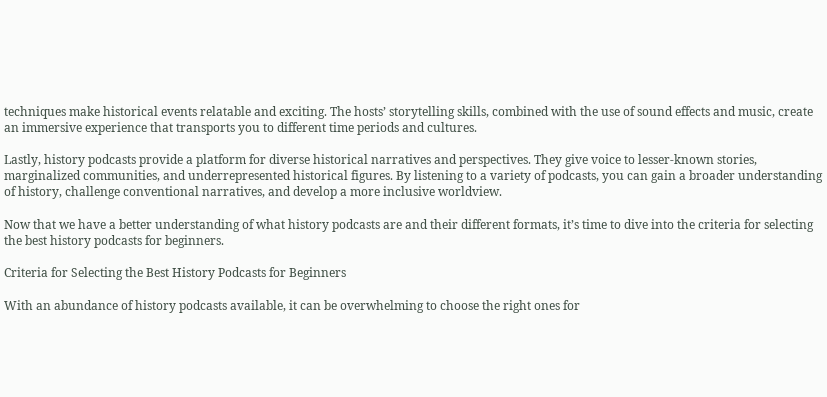techniques make historical events relatable and exciting. The hosts’ storytelling skills, combined with the use of sound effects and music, create an immersive experience that transports you to different time periods and cultures.

Lastly, history podcasts provide a platform for diverse historical narratives and perspectives. They give voice to lesser-known stories, marginalized communities, and underrepresented historical figures. By listening to a variety of podcasts, you can gain a broader understanding of history, challenge conventional narratives, and develop a more inclusive worldview.

Now that we have a better understanding of what history podcasts are and their different formats, it’s time to dive into the criteria for selecting the best history podcasts for beginners.

Criteria for Selecting the Best History Podcasts for Beginners

With an abundance of history podcasts available, it can be overwhelming to choose the right ones for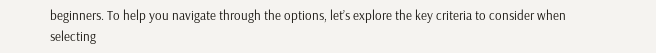beginners. To help you navigate through the options, let’s explore the key criteria to consider when selecting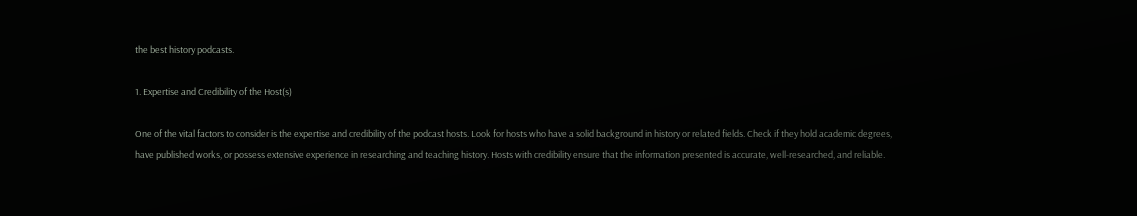the best history podcasts.

1. Expertise and Credibility of the Host(s)

One of the vital factors to consider is the expertise and credibility of the podcast hosts. Look for hosts who have a solid background in history or related fields. Check if they hold academic degrees, have published works, or possess extensive experience in researching and teaching history. Hosts with credibility ensure that the information presented is accurate, well-researched, and reliable.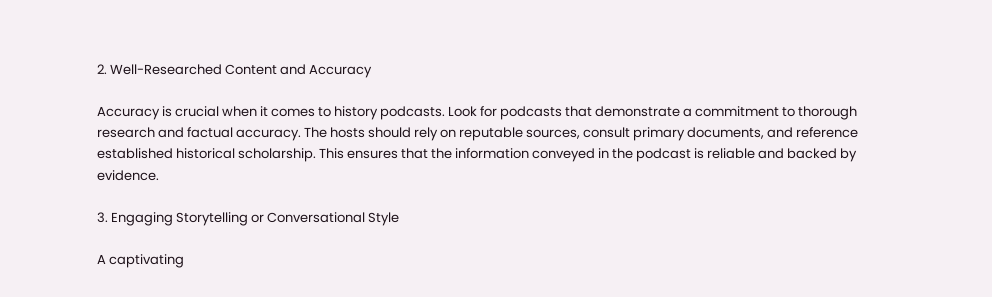2. Well-Researched Content and Accuracy

Accuracy is crucial when it comes to history podcasts. Look for podcasts that demonstrate a commitment to thorough research and factual accuracy. The hosts should rely on reputable sources, consult primary documents, and reference established historical scholarship. This ensures that the information conveyed in the podcast is reliable and backed by evidence.

3. Engaging Storytelling or Conversational Style

A captivating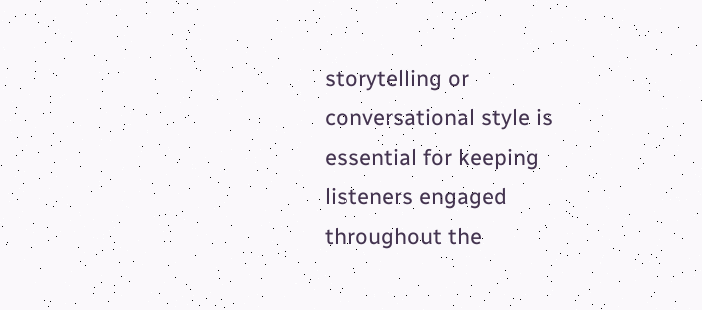storytelling or conversational style is essential for keeping listeners engaged throughout the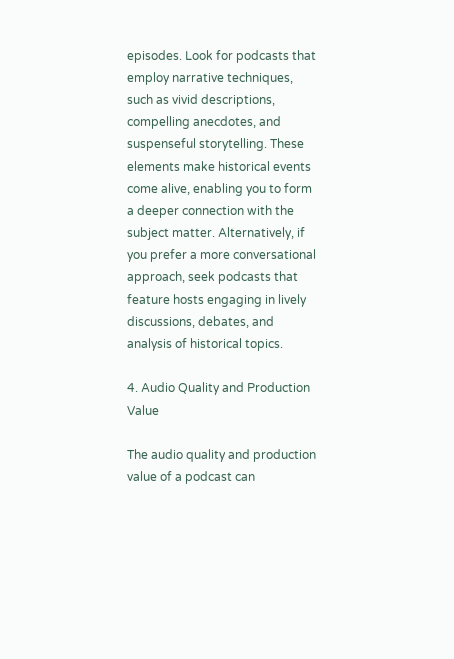episodes. Look for podcasts that employ narrative techniques, such as vivid descriptions, compelling anecdotes, and suspenseful storytelling. These elements make historical events come alive, enabling you to form a deeper connection with the subject matter. Alternatively, if you prefer a more conversational approach, seek podcasts that feature hosts engaging in lively discussions, debates, and analysis of historical topics.

4. Audio Quality and Production Value

The audio quality and production value of a podcast can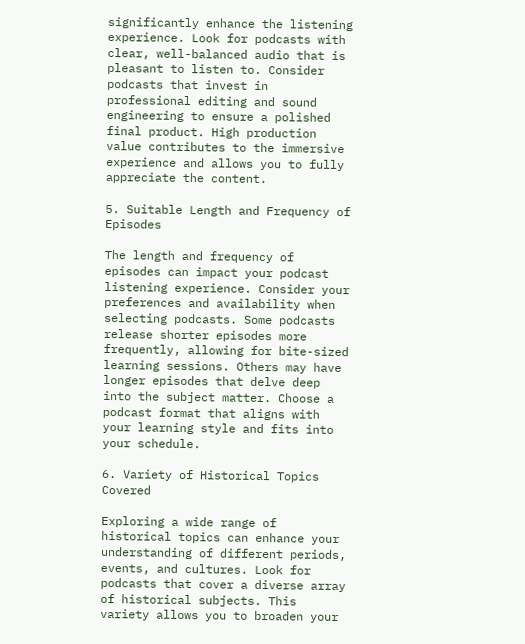significantly enhance the listening experience. Look for podcasts with clear, well-balanced audio that is pleasant to listen to. Consider podcasts that invest in professional editing and sound engineering to ensure a polished final product. High production value contributes to the immersive experience and allows you to fully appreciate the content.

5. Suitable Length and Frequency of Episodes

The length and frequency of episodes can impact your podcast listening experience. Consider your preferences and availability when selecting podcasts. Some podcasts release shorter episodes more frequently, allowing for bite-sized learning sessions. Others may have longer episodes that delve deep into the subject matter. Choose a podcast format that aligns with your learning style and fits into your schedule.

6. Variety of Historical Topics Covered

Exploring a wide range of historical topics can enhance your understanding of different periods, events, and cultures. Look for podcasts that cover a diverse array of historical subjects. This variety allows you to broaden your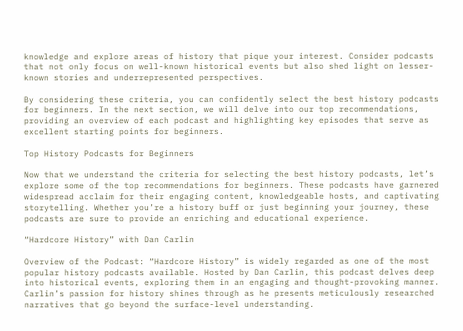knowledge and explore areas of history that pique your interest. Consider podcasts that not only focus on well-known historical events but also shed light on lesser-known stories and underrepresented perspectives.

By considering these criteria, you can confidently select the best history podcasts for beginners. In the next section, we will delve into our top recommendations, providing an overview of each podcast and highlighting key episodes that serve as excellent starting points for beginners.

Top History Podcasts for Beginners

Now that we understand the criteria for selecting the best history podcasts, let’s explore some of the top recommendations for beginners. These podcasts have garnered widespread acclaim for their engaging content, knowledgeable hosts, and captivating storytelling. Whether you’re a history buff or just beginning your journey, these podcasts are sure to provide an enriching and educational experience.

“Hardcore History” with Dan Carlin

Overview of the Podcast: “Hardcore History” is widely regarded as one of the most popular history podcasts available. Hosted by Dan Carlin, this podcast delves deep into historical events, exploring them in an engaging and thought-provoking manner. Carlin’s passion for history shines through as he presents meticulously researched narratives that go beyond the surface-level understanding.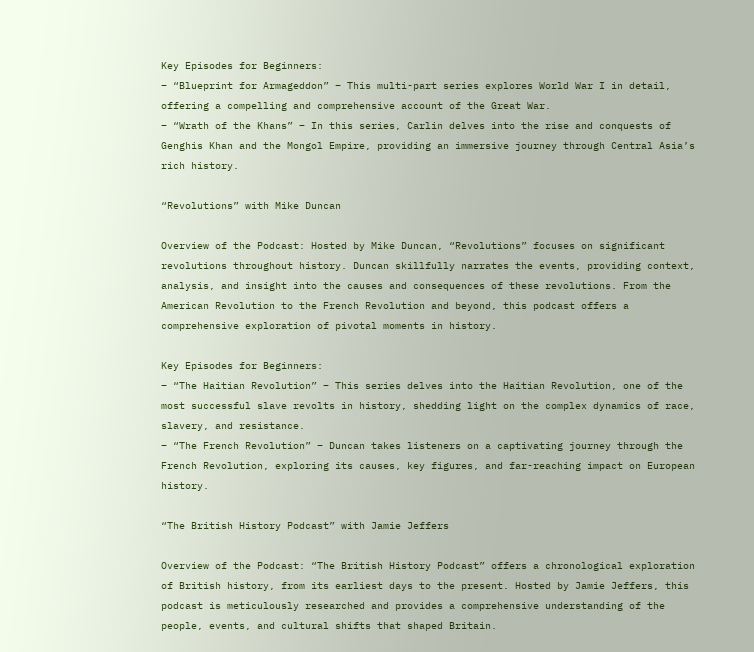Key Episodes for Beginners:
– “Blueprint for Armageddon” – This multi-part series explores World War I in detail, offering a compelling and comprehensive account of the Great War.
– “Wrath of the Khans” – In this series, Carlin delves into the rise and conquests of Genghis Khan and the Mongol Empire, providing an immersive journey through Central Asia’s rich history.

“Revolutions” with Mike Duncan

Overview of the Podcast: Hosted by Mike Duncan, “Revolutions” focuses on significant revolutions throughout history. Duncan skillfully narrates the events, providing context, analysis, and insight into the causes and consequences of these revolutions. From the American Revolution to the French Revolution and beyond, this podcast offers a comprehensive exploration of pivotal moments in history.

Key Episodes for Beginners:
– “The Haitian Revolution” – This series delves into the Haitian Revolution, one of the most successful slave revolts in history, shedding light on the complex dynamics of race, slavery, and resistance.
– “The French Revolution” – Duncan takes listeners on a captivating journey through the French Revolution, exploring its causes, key figures, and far-reaching impact on European history.

“The British History Podcast” with Jamie Jeffers

Overview of the Podcast: “The British History Podcast” offers a chronological exploration of British history, from its earliest days to the present. Hosted by Jamie Jeffers, this podcast is meticulously researched and provides a comprehensive understanding of the people, events, and cultural shifts that shaped Britain.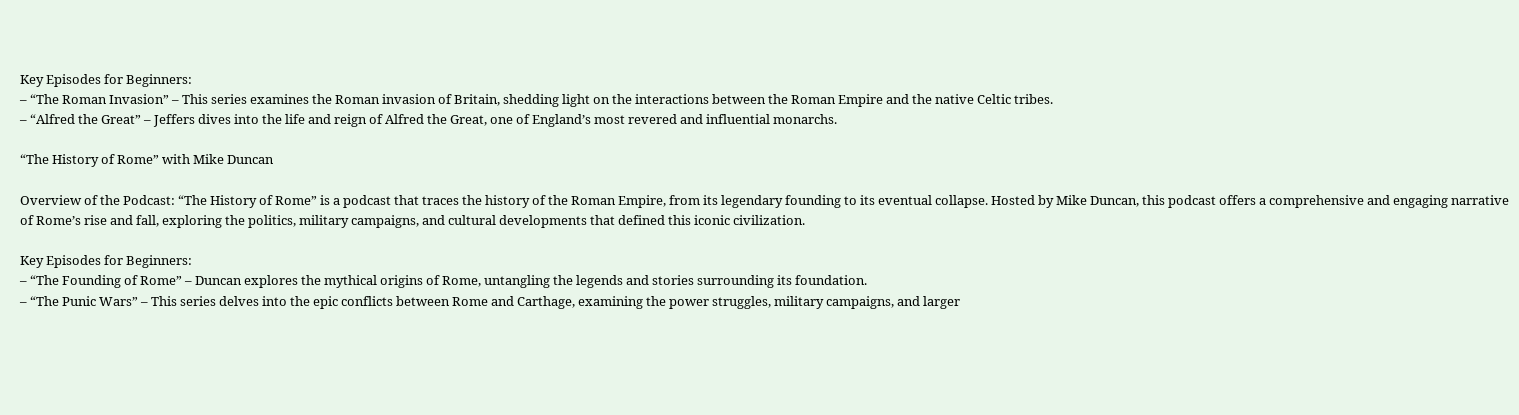Key Episodes for Beginners:
– “The Roman Invasion” – This series examines the Roman invasion of Britain, shedding light on the interactions between the Roman Empire and the native Celtic tribes.
– “Alfred the Great” – Jeffers dives into the life and reign of Alfred the Great, one of England’s most revered and influential monarchs.

“The History of Rome” with Mike Duncan

Overview of the Podcast: “The History of Rome” is a podcast that traces the history of the Roman Empire, from its legendary founding to its eventual collapse. Hosted by Mike Duncan, this podcast offers a comprehensive and engaging narrative of Rome’s rise and fall, exploring the politics, military campaigns, and cultural developments that defined this iconic civilization.

Key Episodes for Beginners:
– “The Founding of Rome” – Duncan explores the mythical origins of Rome, untangling the legends and stories surrounding its foundation.
– “The Punic Wars” – This series delves into the epic conflicts between Rome and Carthage, examining the power struggles, military campaigns, and larger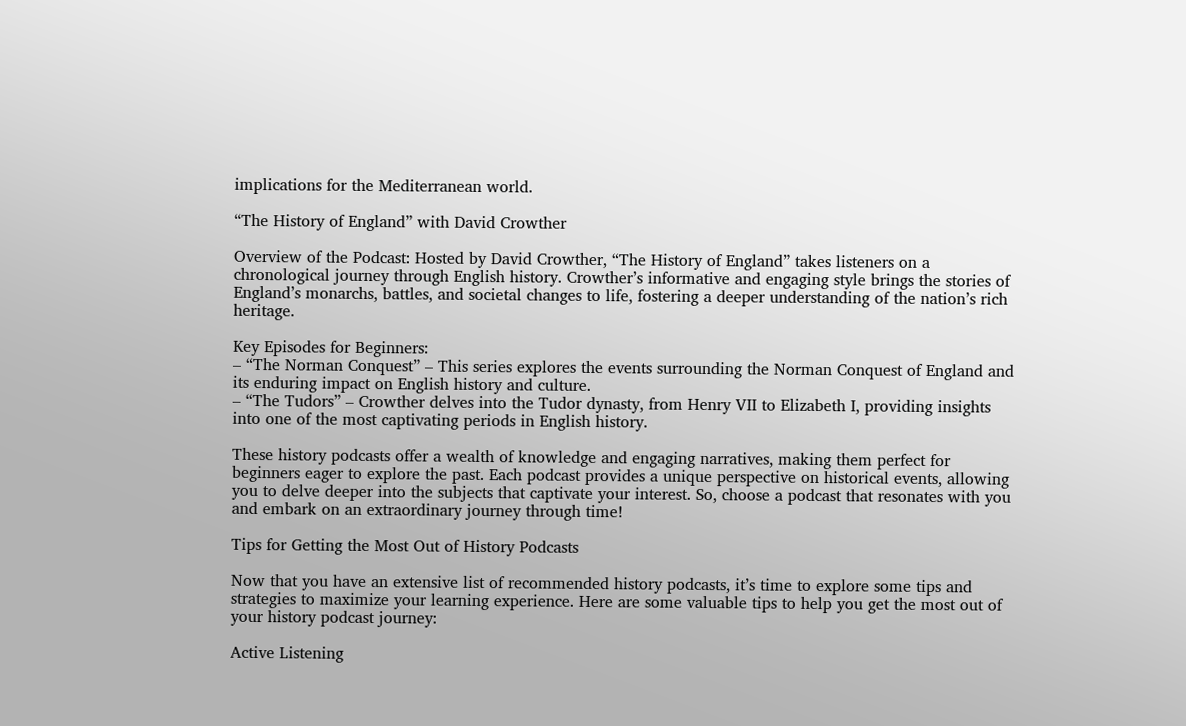implications for the Mediterranean world.

“The History of England” with David Crowther

Overview of the Podcast: Hosted by David Crowther, “The History of England” takes listeners on a chronological journey through English history. Crowther’s informative and engaging style brings the stories of England’s monarchs, battles, and societal changes to life, fostering a deeper understanding of the nation’s rich heritage.

Key Episodes for Beginners:
– “The Norman Conquest” – This series explores the events surrounding the Norman Conquest of England and its enduring impact on English history and culture.
– “The Tudors” – Crowther delves into the Tudor dynasty, from Henry VII to Elizabeth I, providing insights into one of the most captivating periods in English history.

These history podcasts offer a wealth of knowledge and engaging narratives, making them perfect for beginners eager to explore the past. Each podcast provides a unique perspective on historical events, allowing you to delve deeper into the subjects that captivate your interest. So, choose a podcast that resonates with you and embark on an extraordinary journey through time!

Tips for Getting the Most Out of History Podcasts

Now that you have an extensive list of recommended history podcasts, it’s time to explore some tips and strategies to maximize your learning experience. Here are some valuable tips to help you get the most out of your history podcast journey:

Active Listening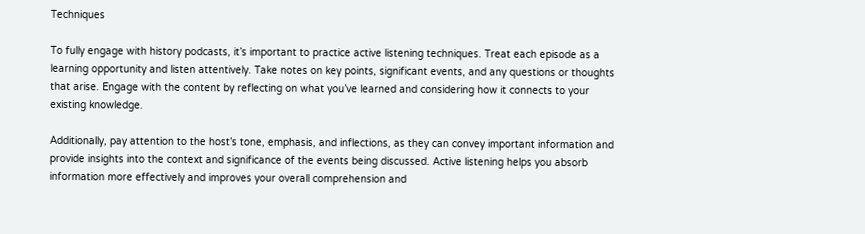Techniques

To fully engage with history podcasts, it’s important to practice active listening techniques. Treat each episode as a learning opportunity and listen attentively. Take notes on key points, significant events, and any questions or thoughts that arise. Engage with the content by reflecting on what you’ve learned and considering how it connects to your existing knowledge.

Additionally, pay attention to the host’s tone, emphasis, and inflections, as they can convey important information and provide insights into the context and significance of the events being discussed. Active listening helps you absorb information more effectively and improves your overall comprehension and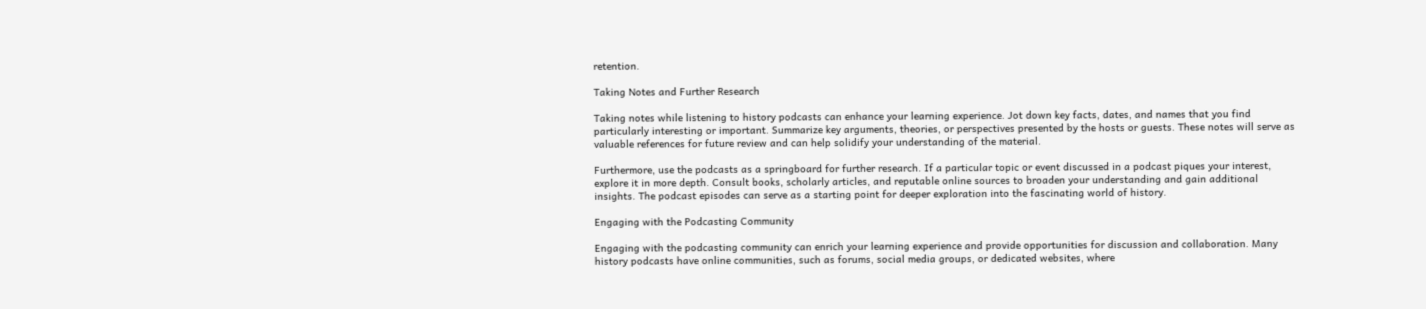retention.

Taking Notes and Further Research

Taking notes while listening to history podcasts can enhance your learning experience. Jot down key facts, dates, and names that you find particularly interesting or important. Summarize key arguments, theories, or perspectives presented by the hosts or guests. These notes will serve as valuable references for future review and can help solidify your understanding of the material.

Furthermore, use the podcasts as a springboard for further research. If a particular topic or event discussed in a podcast piques your interest, explore it in more depth. Consult books, scholarly articles, and reputable online sources to broaden your understanding and gain additional insights. The podcast episodes can serve as a starting point for deeper exploration into the fascinating world of history.

Engaging with the Podcasting Community

Engaging with the podcasting community can enrich your learning experience and provide opportunities for discussion and collaboration. Many history podcasts have online communities, such as forums, social media groups, or dedicated websites, where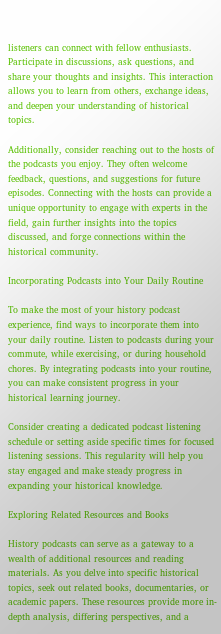listeners can connect with fellow enthusiasts. Participate in discussions, ask questions, and share your thoughts and insights. This interaction allows you to learn from others, exchange ideas, and deepen your understanding of historical topics.

Additionally, consider reaching out to the hosts of the podcasts you enjoy. They often welcome feedback, questions, and suggestions for future episodes. Connecting with the hosts can provide a unique opportunity to engage with experts in the field, gain further insights into the topics discussed, and forge connections within the historical community.

Incorporating Podcasts into Your Daily Routine

To make the most of your history podcast experience, find ways to incorporate them into your daily routine. Listen to podcasts during your commute, while exercising, or during household chores. By integrating podcasts into your routine, you can make consistent progress in your historical learning journey.

Consider creating a dedicated podcast listening schedule or setting aside specific times for focused listening sessions. This regularity will help you stay engaged and make steady progress in expanding your historical knowledge.

Exploring Related Resources and Books

History podcasts can serve as a gateway to a wealth of additional resources and reading materials. As you delve into specific historical topics, seek out related books, documentaries, or academic papers. These resources provide more in-depth analysis, differing perspectives, and a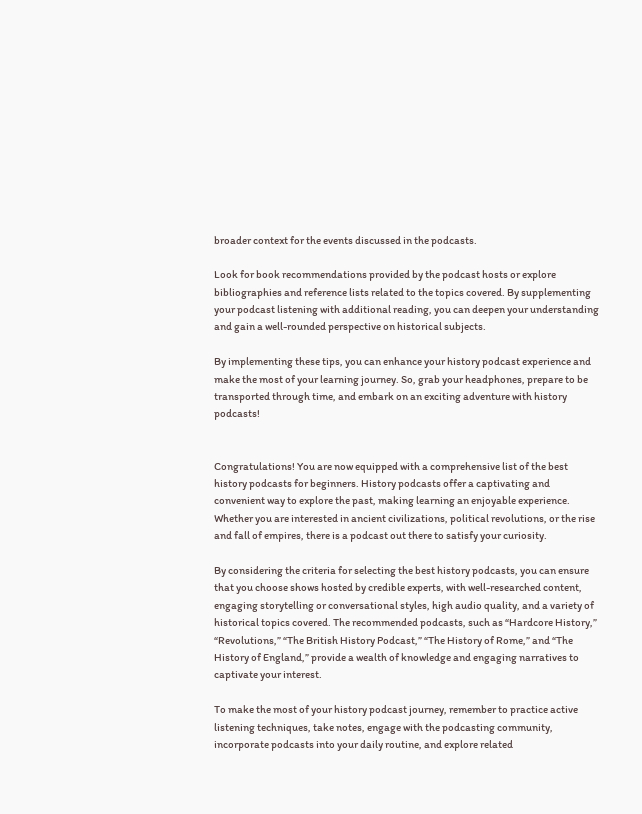broader context for the events discussed in the podcasts.

Look for book recommendations provided by the podcast hosts or explore bibliographies and reference lists related to the topics covered. By supplementing your podcast listening with additional reading, you can deepen your understanding and gain a well-rounded perspective on historical subjects.

By implementing these tips, you can enhance your history podcast experience and make the most of your learning journey. So, grab your headphones, prepare to be transported through time, and embark on an exciting adventure with history podcasts!


Congratulations! You are now equipped with a comprehensive list of the best history podcasts for beginners. History podcasts offer a captivating and convenient way to explore the past, making learning an enjoyable experience. Whether you are interested in ancient civilizations, political revolutions, or the rise and fall of empires, there is a podcast out there to satisfy your curiosity.

By considering the criteria for selecting the best history podcasts, you can ensure that you choose shows hosted by credible experts, with well-researched content, engaging storytelling or conversational styles, high audio quality, and a variety of historical topics covered. The recommended podcasts, such as “Hardcore History,” “Revolutions,” “The British History Podcast,” “The History of Rome,” and “The History of England,” provide a wealth of knowledge and engaging narratives to captivate your interest.

To make the most of your history podcast journey, remember to practice active listening techniques, take notes, engage with the podcasting community, incorporate podcasts into your daily routine, and explore related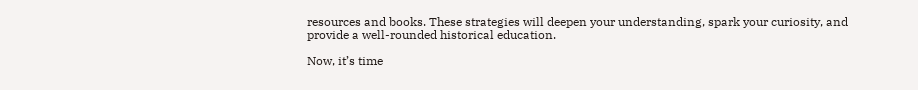resources and books. These strategies will deepen your understanding, spark your curiosity, and provide a well-rounded historical education.

Now, it’s time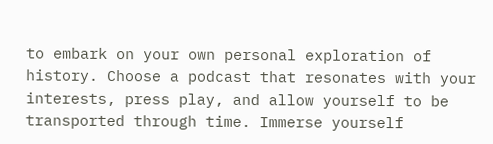to embark on your own personal exploration of history. Choose a podcast that resonates with your interests, press play, and allow yourself to be transported through time. Immerse yourself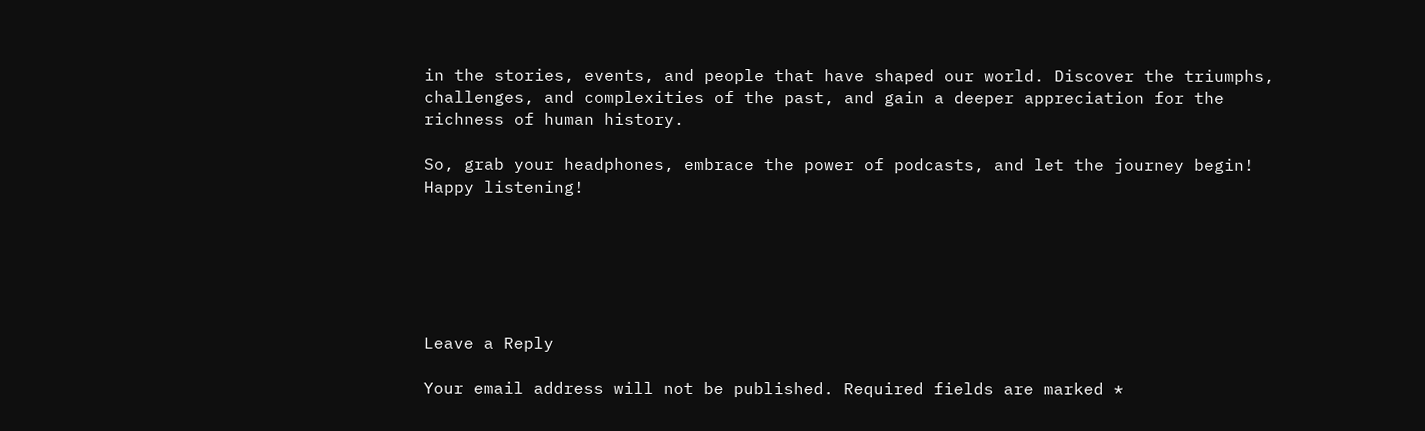in the stories, events, and people that have shaped our world. Discover the triumphs, challenges, and complexities of the past, and gain a deeper appreciation for the richness of human history.

So, grab your headphones, embrace the power of podcasts, and let the journey begin! Happy listening!






Leave a Reply

Your email address will not be published. Required fields are marked *